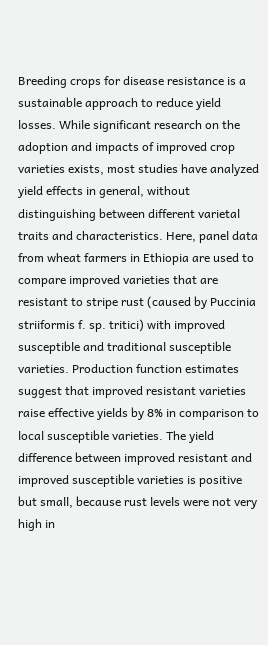Breeding crops for disease resistance is a sustainable approach to reduce yield losses. While significant research on the adoption and impacts of improved crop varieties exists, most studies have analyzed yield effects in general, without distinguishing between different varietal traits and characteristics. Here, panel data from wheat farmers in Ethiopia are used to compare improved varieties that are resistant to stripe rust (caused by Puccinia striiformis f. sp. tritici) with improved susceptible and traditional susceptible varieties. Production function estimates suggest that improved resistant varieties raise effective yields by 8% in comparison to local susceptible varieties. The yield difference between improved resistant and improved susceptible varieties is positive but small, because rust levels were not very high in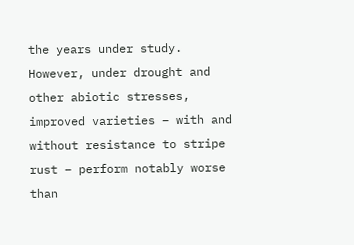the years under study. However, under drought and other abiotic stresses, improved varieties – with and without resistance to stripe rust – perform notably worse than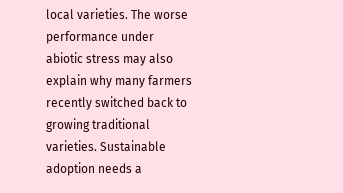local varieties. The worse performance under abiotic stress may also explain why many farmers recently switched back to growing traditional varieties. Sustainable adoption needs a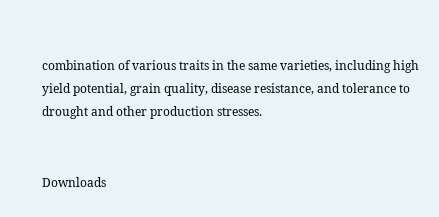combination of various traits in the same varieties, including high yield potential, grain quality, disease resistance, and tolerance to drought and other production stresses.


Downloads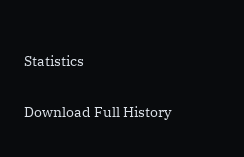Statistics

Download Full History